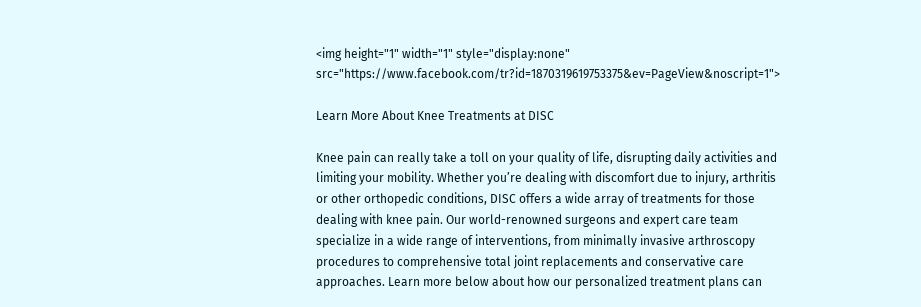<img height="1" width="1" style="display:none" src="https://www.facebook.com/tr?id=1870319619753375&ev=PageView&noscript=1">

Learn More About Knee Treatments at DISC

Knee pain can really take a toll on your quality of life, disrupting daily activities and limiting your mobility. Whether you’re dealing with discomfort due to injury, arthritis or other orthopedic conditions, DISC offers a wide array of treatments for those dealing with knee pain. Our world-renowned surgeons and expert care team specialize in a wide range of interventions, from minimally invasive arthroscopy procedures to comprehensive total joint replacements and conservative care approaches. Learn more below about how our personalized treatment plans can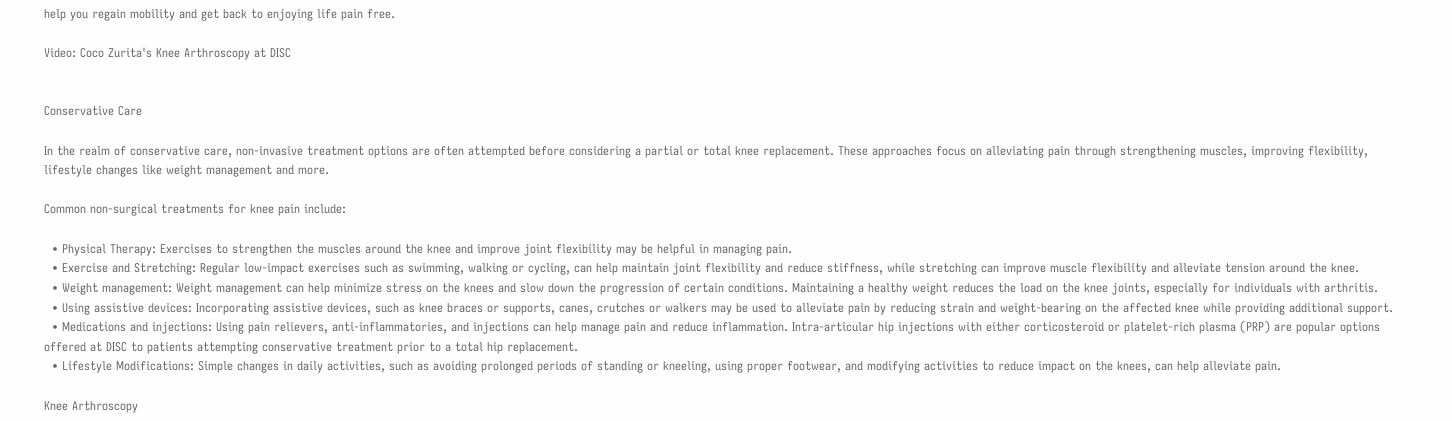help you regain mobility and get back to enjoying life pain free.

Video: Coco Zurita's Knee Arthroscopy at DISC


Conservative Care

In the realm of conservative care, non-invasive treatment options are often attempted before considering a partial or total knee replacement. These approaches focus on alleviating pain through strengthening muscles, improving flexibility, lifestyle changes like weight management and more.

Common non-surgical treatments for knee pain include:

  • Physical Therapy: Exercises to strengthen the muscles around the knee and improve joint flexibility may be helpful in managing pain.
  • Exercise and Stretching: Regular low-impact exercises such as swimming, walking or cycling, can help maintain joint flexibility and reduce stiffness, while stretching can improve muscle flexibility and alleviate tension around the knee.
  • Weight management: Weight management can help minimize stress on the knees and slow down the progression of certain conditions. Maintaining a healthy weight reduces the load on the knee joints, especially for individuals with arthritis.
  • Using assistive devices: Incorporating assistive devices, such as knee braces or supports, canes, crutches or walkers may be used to alleviate pain by reducing strain and weight-bearing on the affected knee while providing additional support.
  • Medications and injections: Using pain relievers, anti-inflammatories, and injections can help manage pain and reduce inflammation. Intra-articular hip injections with either corticosteroid or platelet-rich plasma (PRP) are popular options offered at DISC to patients attempting conservative treatment prior to a total hip replacement.
  • Lifestyle Modifications: Simple changes in daily activities, such as avoiding prolonged periods of standing or kneeling, using proper footwear, and modifying activities to reduce impact on the knees, can help alleviate pain.

Knee Arthroscopy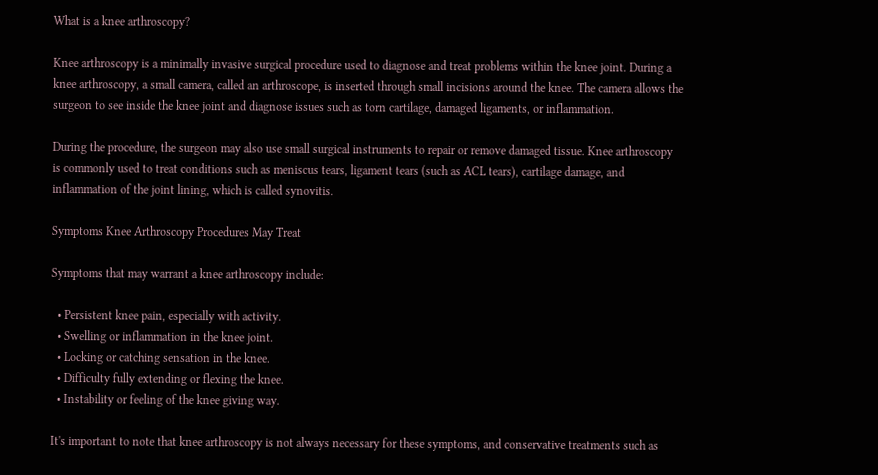What is a knee arthroscopy?

Knee arthroscopy is a minimally invasive surgical procedure used to diagnose and treat problems within the knee joint. During a knee arthroscopy, a small camera, called an arthroscope, is inserted through small incisions around the knee. The camera allows the surgeon to see inside the knee joint and diagnose issues such as torn cartilage, damaged ligaments, or inflammation.

During the procedure, the surgeon may also use small surgical instruments to repair or remove damaged tissue. Knee arthroscopy is commonly used to treat conditions such as meniscus tears, ligament tears (such as ACL tears), cartilage damage, and inflammation of the joint lining, which is called synovitis.

Symptoms Knee Arthroscopy Procedures May Treat

Symptoms that may warrant a knee arthroscopy include:

  • Persistent knee pain, especially with activity.
  • Swelling or inflammation in the knee joint.
  • Locking or catching sensation in the knee.
  • Difficulty fully extending or flexing the knee.
  • Instability or feeling of the knee giving way.

It's important to note that knee arthroscopy is not always necessary for these symptoms, and conservative treatments such as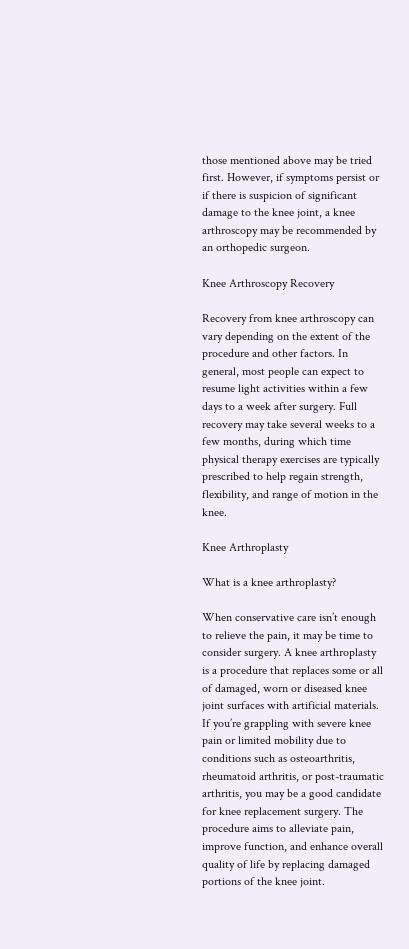those mentioned above may be tried first. However, if symptoms persist or if there is suspicion of significant damage to the knee joint, a knee arthroscopy may be recommended by an orthopedic surgeon.

Knee Arthroscopy Recovery

Recovery from knee arthroscopy can vary depending on the extent of the procedure and other factors. In general, most people can expect to resume light activities within a few days to a week after surgery. Full recovery may take several weeks to a few months, during which time physical therapy exercises are typically prescribed to help regain strength, flexibility, and range of motion in the knee.

Knee Arthroplasty

What is a knee arthroplasty?

When conservative care isn’t enough to relieve the pain, it may be time to consider surgery. A knee arthroplasty is a procedure that replaces some or all of damaged, worn or diseased knee joint surfaces with artificial materials. If you’re grappling with severe knee pain or limited mobility due to conditions such as osteoarthritis, rheumatoid arthritis, or post-traumatic arthritis, you may be a good candidate for knee replacement surgery. The procedure aims to alleviate pain, improve function, and enhance overall quality of life by replacing damaged portions of the knee joint.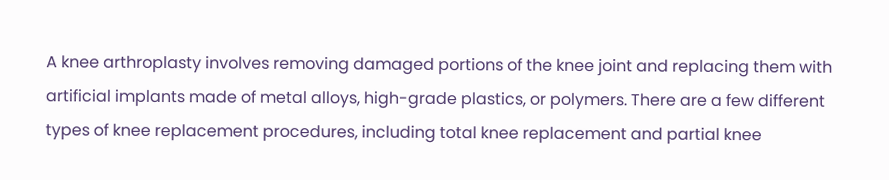A knee arthroplasty involves removing damaged portions of the knee joint and replacing them with artificial implants made of metal alloys, high-grade plastics, or polymers. There are a few different types of knee replacement procedures, including total knee replacement and partial knee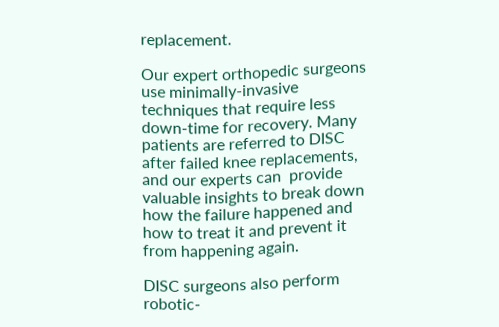replacement.

Our expert orthopedic surgeons use minimally-invasive techniques that require less down-time for recovery. Many patients are referred to DISC after failed knee replacements, and our experts can  provide valuable insights to break down how the failure happened and how to treat it and prevent it from happening again.

DISC surgeons also perform robotic-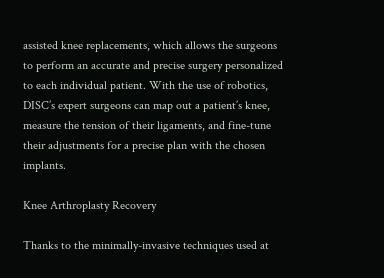assisted knee replacements, which allows the surgeons to perform an accurate and precise surgery personalized to each individual patient. With the use of robotics, DISC’s expert surgeons can map out a patient’s knee, measure the tension of their ligaments, and fine-tune their adjustments for a precise plan with the chosen implants.

Knee Arthroplasty Recovery

Thanks to the minimally-invasive techniques used at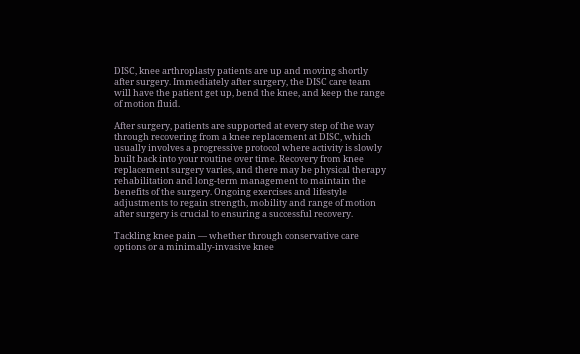DISC, knee arthroplasty patients are up and moving shortly after surgery. Immediately after surgery, the DISC care team will have the patient get up, bend the knee, and keep the range of motion fluid.

After surgery, patients are supported at every step of the way through recovering from a knee replacement at DISC, which usually involves a progressive protocol where activity is slowly built back into your routine over time. Recovery from knee replacement surgery varies, and there may be physical therapy rehabilitation and long-term management to maintain the benefits of the surgery. Ongoing exercises and lifestyle adjustments to regain strength, mobility and range of motion after surgery is crucial to ensuring a successful recovery.

Tackling knee pain — whether through conservative care options or a minimally-invasive knee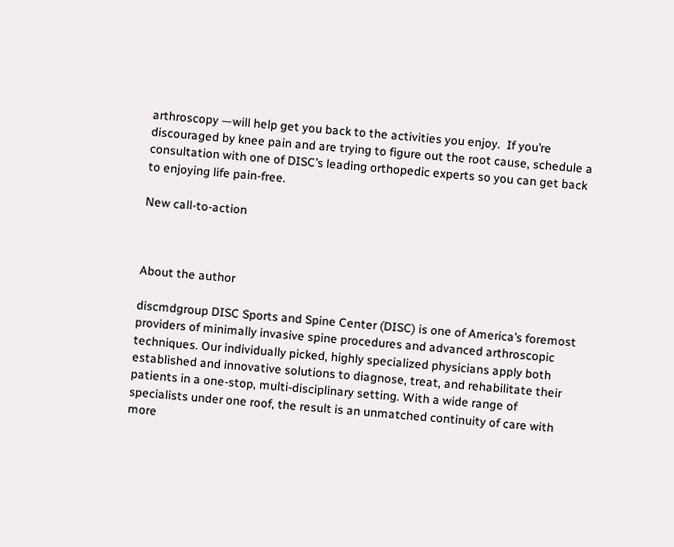arthroscopy —will help get you back to the activities you enjoy.  If you’re discouraged by knee pain and are trying to figure out the root cause, schedule a consultation with one of DISC’s leading orthopedic experts so you can get back to enjoying life pain-free.

New call-to-action



About the author

discmdgroup DISC Sports and Spine Center (DISC) is one of America’s foremost providers of minimally invasive spine procedures and advanced arthroscopic techniques. Our individually picked, highly specialized physicians apply both established and innovative solutions to diagnose, treat, and rehabilitate their patients in a one-stop, multi-disciplinary setting. With a wide range of specialists under one roof, the result is an unmatched continuity of care with more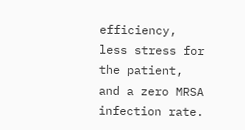efficiency, less stress for the patient, and a zero MRSA infection rate.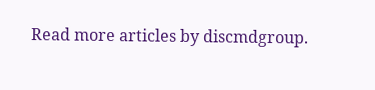Read more articles by discmdgroup.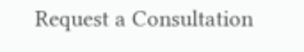Request a Consultation